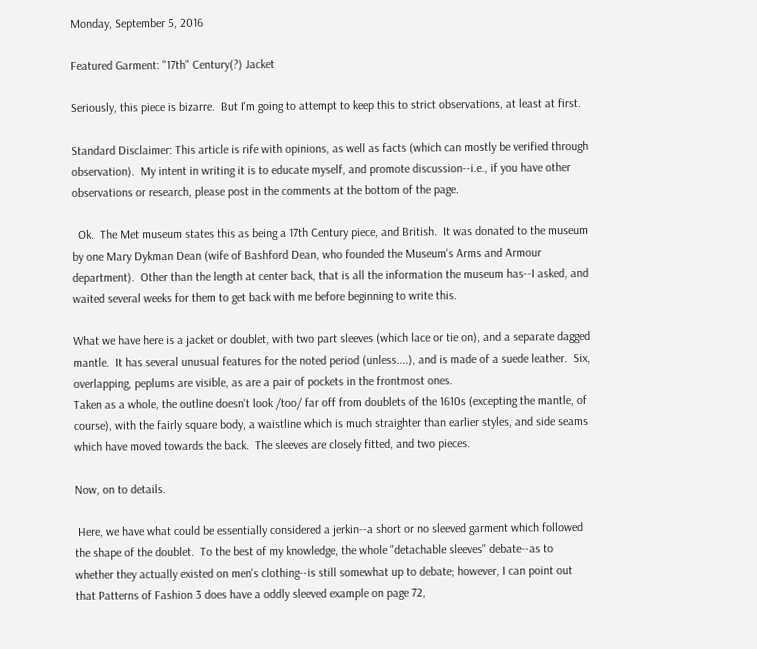Monday, September 5, 2016

Featured Garment: "17th" Century(?) Jacket

Seriously, this piece is bizarre.  But I'm going to attempt to keep this to strict observations, at least at first.

Standard Disclaimer: This article is rife with opinions, as well as facts (which can mostly be verified through observation).  My intent in writing it is to educate myself, and promote discussion--i.e., if you have other observations or research, please post in the comments at the bottom of the page.

  Ok.  The Met museum states this as being a 17th Century piece, and British.  It was donated to the museum by one Mary Dykman Dean (wife of Bashford Dean, who founded the Museum's Arms and Armour department).  Other than the length at center back, that is all the information the museum has--I asked, and waited several weeks for them to get back with me before beginning to write this.

What we have here is a jacket or doublet, with two part sleeves (which lace or tie on), and a separate dagged mantle.  It has several unusual features for the noted period (unless....), and is made of a suede leather.  Six, overlapping, peplums are visible, as are a pair of pockets in the frontmost ones.
Taken as a whole, the outline doesn't look /too/ far off from doublets of the 1610s (excepting the mantle, of course), with the fairly square body, a waistline which is much straighter than earlier styles, and side seams which have moved towards the back.  The sleeves are closely fitted, and two pieces.

Now, on to details.

 Here, we have what could be essentially considered a jerkin--a short or no sleeved garment which followed the shape of the doublet.  To the best of my knowledge, the whole "detachable sleeves" debate--as to whether they actually existed on men's clothing--is still somewhat up to debate; however, I can point out that Patterns of Fashion 3 does have a oddly sleeved example on page 72,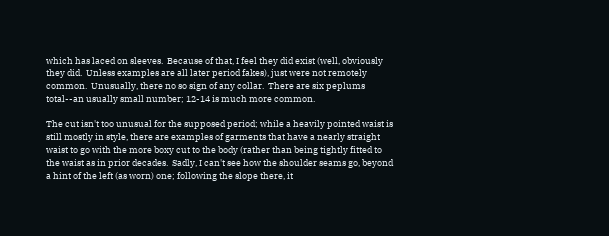which has laced on sleeves.  Because of that, I feel they did exist (well, obviously they did.  Unless examples are all later period fakes), just were not remotely common.  Unusually, there no so sign of any collar.  There are six peplums total--an usually small number; 12-14 is much more common.

The cut isn't too unusual for the supposed period; while a heavily pointed waist is still mostly in style, there are examples of garments that have a nearly straight waist to go with the more boxy cut to the body (rather than being tightly fitted to the waist as in prior decades.  Sadly, I can't see how the shoulder seams go, beyond a hint of the left (as worn) one; following the slope there, it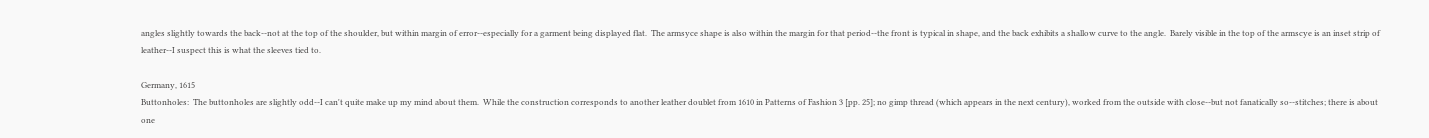angles slightly towards the back--not at the top of the shoulder, but within margin of error--especially for a garment being displayed flat.  The armsyce shape is also within the margin for that period--the front is typical in shape, and the back exhibits a shallow curve to the angle.  Barely visible in the top of the armscye is an inset strip of leather--I suspect this is what the sleeves tied to.

Germany, 1615
Buttonholes:  The buttonholes are slightly odd--I can't quite make up my mind about them.  While the construction corresponds to another leather doublet from 1610 in Patterns of Fashion 3 [pp. 25]; no gimp thread (which appears in the next century), worked from the outside with close--but not fanatically so--stitches; there is about one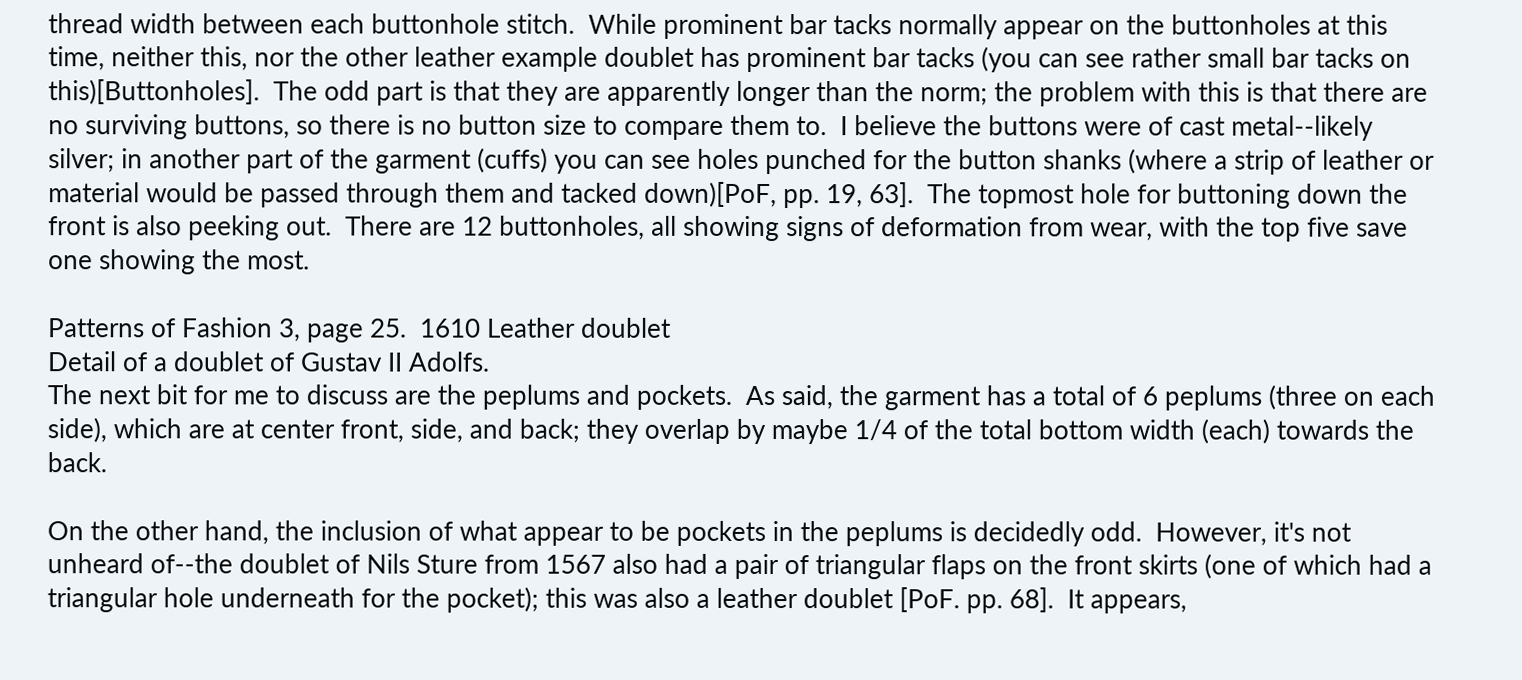thread width between each buttonhole stitch.  While prominent bar tacks normally appear on the buttonholes at this time, neither this, nor the other leather example doublet has prominent bar tacks (you can see rather small bar tacks on this)[Buttonholes].  The odd part is that they are apparently longer than the norm; the problem with this is that there are no surviving buttons, so there is no button size to compare them to.  I believe the buttons were of cast metal--likely silver; in another part of the garment (cuffs) you can see holes punched for the button shanks (where a strip of leather or material would be passed through them and tacked down)[PoF, pp. 19, 63].  The topmost hole for buttoning down the front is also peeking out.  There are 12 buttonholes, all showing signs of deformation from wear, with the top five save one showing the most.

Patterns of Fashion 3, page 25.  1610 Leather doublet
Detail of a doublet of Gustav II Adolfs.
The next bit for me to discuss are the peplums and pockets.  As said, the garment has a total of 6 peplums (three on each side), which are at center front, side, and back; they overlap by maybe 1/4 of the total bottom width (each) towards the back.

On the other hand, the inclusion of what appear to be pockets in the peplums is decidedly odd.  However, it's not unheard of--the doublet of Nils Sture from 1567 also had a pair of triangular flaps on the front skirts (one of which had a triangular hole underneath for the pocket); this was also a leather doublet [PoF. pp. 68].  It appears,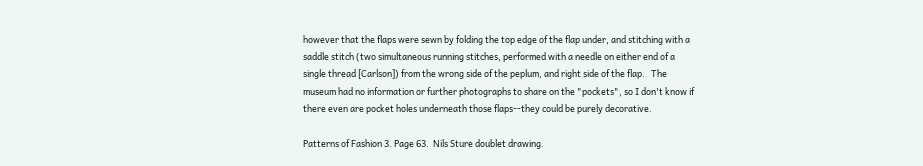however that the flaps were sewn by folding the top edge of the flap under, and stitching with a saddle stitch (two simultaneous running stitches, performed with a needle on either end of a single thread [Carlson]) from the wrong side of the peplum, and right side of the flap.   The museum had no information or further photographs to share on the "pockets", so I don't know if there even are pocket holes underneath those flaps--they could be purely decorative.

Patterns of Fashion 3. Page 63.  Nils Sture doublet drawing.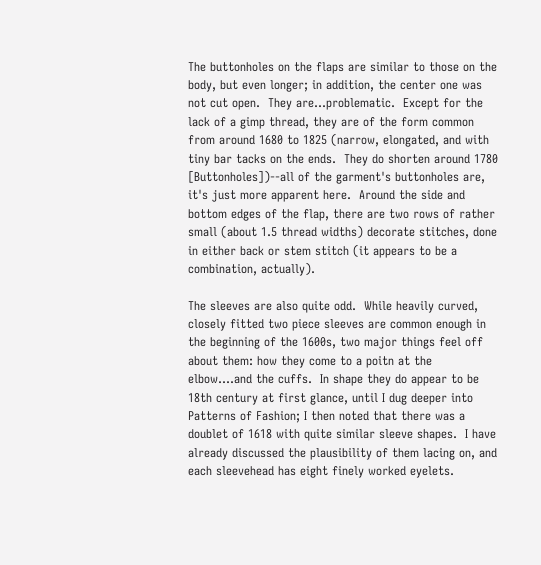The buttonholes on the flaps are similar to those on the body, but even longer; in addition, the center one was not cut open.  They are...problematic.  Except for the lack of a gimp thread, they are of the form common from around 1680 to 1825 (narrow, elongated, and with tiny bar tacks on the ends.  They do shorten around 1780 [Buttonholes])--all of the garment's buttonholes are, it's just more apparent here.  Around the side and bottom edges of the flap, there are two rows of rather small (about 1.5 thread widths) decorate stitches, done in either back or stem stitch (it appears to be a combination, actually).

The sleeves are also quite odd.  While heavily curved, closely fitted two piece sleeves are common enough in the beginning of the 1600s, two major things feel off about them: how they come to a poitn at the elbow....and the cuffs.  In shape they do appear to be 18th century at first glance, until I dug deeper into Patterns of Fashion; I then noted that there was a doublet of 1618 with quite similar sleeve shapes.  I have already discussed the plausibility of them lacing on, and each sleevehead has eight finely worked eyelets.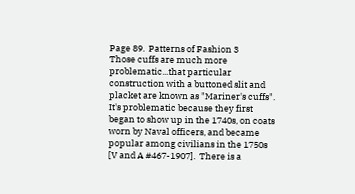Page 89.  Patterns of Fashion 3
Those cuffs are much more problematic...that particular construction with a buttoned slit and placket are known as "Mariner's cuffs".  It's problematic because they first began to show up in the 1740s, on coats worn by Naval officers, and became popular among civilians in the 1750s [V and A #467-1907].  There is a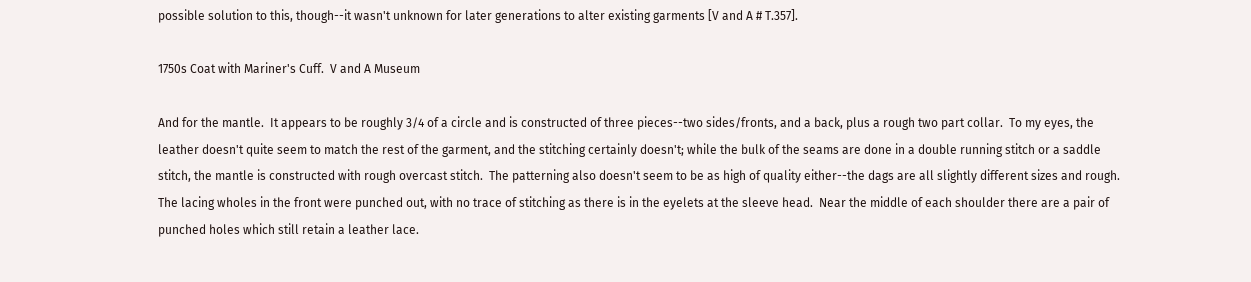possible solution to this, though--it wasn't unknown for later generations to alter existing garments [V and A # T.357].

1750s Coat with Mariner's Cuff.  V and A Museum

And for the mantle.  It appears to be roughly 3/4 of a circle and is constructed of three pieces--two sides/fronts, and a back, plus a rough two part collar.  To my eyes, the leather doesn't quite seem to match the rest of the garment, and the stitching certainly doesn't; while the bulk of the seams are done in a double running stitch or a saddle stitch, the mantle is constructed with rough overcast stitch.  The patterning also doesn't seem to be as high of quality either--the dags are all slightly different sizes and rough.  The lacing wholes in the front were punched out, with no trace of stitching as there is in the eyelets at the sleeve head.  Near the middle of each shoulder there are a pair of punched holes which still retain a leather lace.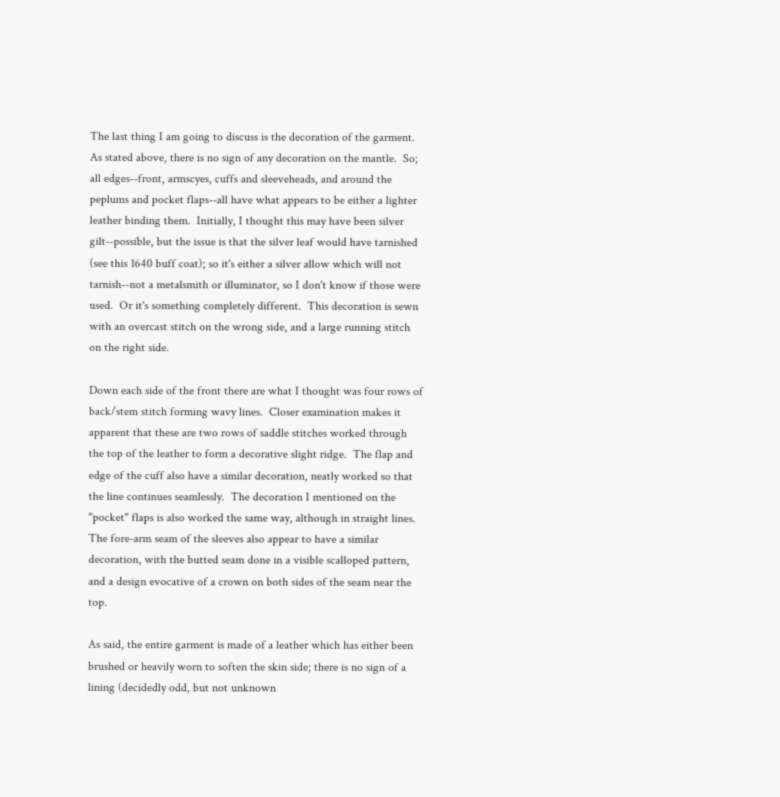The last thing I am going to discuss is the decoration of the garment.  As stated above, there is no sign of any decoration on the mantle.  So; all edges--front, armscyes, cuffs and sleeveheads, and around the peplums and pocket flaps--all have what appears to be either a lighter leather binding them.  Initially, I thought this may have been silver gilt--possible, but the issue is that the silver leaf would have tarnished (see this 1640 buff coat); so it's either a silver allow which will not tarnish--not a metalsmith or illuminator, so I don't know if those were used.  Or it's something completely different.  This decoration is sewn with an overcast stitch on the wrong side, and a large running stitch on the right side.

Down each side of the front there are what I thought was four rows of back/stem stitch forming wavy lines.  Closer examination makes it apparent that these are two rows of saddle stitches worked through the top of the leather to form a decorative slight ridge.  The flap and edge of the cuff also have a similar decoration, neatly worked so that the line continues seamlessly.  The decoration I mentioned on the "pocket" flaps is also worked the same way, although in straight lines.  The fore-arm seam of the sleeves also appear to have a similar decoration, with the butted seam done in a visible scalloped pattern, and a design evocative of a crown on both sides of the seam near the top.

As said, the entire garment is made of a leather which has either been brushed or heavily worn to soften the skin side; there is no sign of a lining (decidedly odd, but not unknown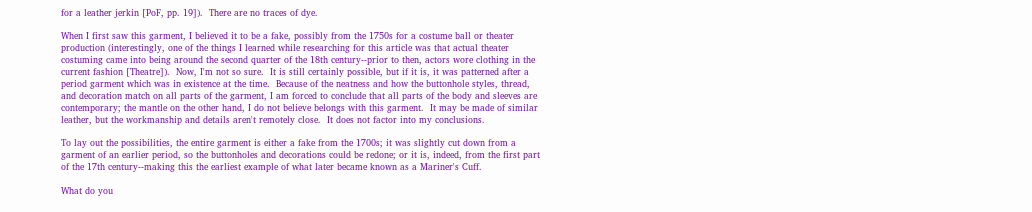for a leather jerkin [PoF, pp. 19]).  There are no traces of dye.

When I first saw this garment, I believed it to be a fake, possibly from the 1750s for a costume ball or theater production (interestingly, one of the things I learned while researching for this article was that actual theater costuming came into being around the second quarter of the 18th century--prior to then, actors wore clothing in the current fashion [Theatre]).  Now, I'm not so sure.  It is still certainly possible, but if it is, it was patterned after a period garment which was in existence at the time.  Because of the neatness and how the buttonhole styles, thread, and decoration match on all parts of the garment, I am forced to conclude that all parts of the body and sleeves are contemporary; the mantle on the other hand, I do not believe belongs with this garment.  It may be made of similar leather, but the workmanship and details aren't remotely close.  It does not factor into my conclusions.

To lay out the possibilities, the entire garment is either a fake from the 1700s; it was slightly cut down from a garment of an earlier period, so the buttonholes and decorations could be redone; or it is, indeed, from the first part of the 17th century--making this the earliest example of what later became known as a Mariner's Cuff.

What do you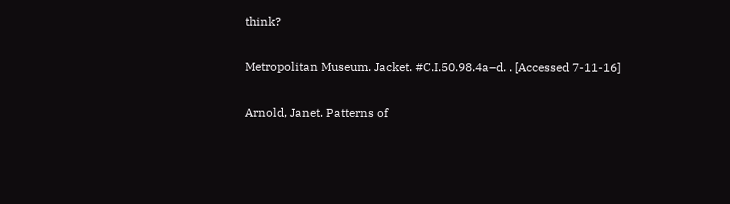think?

Metropolitan Museum. Jacket. #C.I.50.98.4a–d. . [Accessed 7-11-16]

Arnold, Janet. Patterns of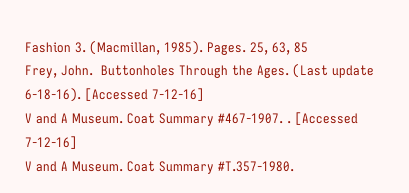Fashion 3. (Macmillan, 1985). Pages. 25, 63, 85
Frey, John.  Buttonholes Through the Ages. (Last update 6-18-16). [Accessed 7-12-16]
V and A Museum. Coat Summary #467-1907. . [Accessed 7-12-16]
V and A Museum. Coat Summary #T.357-1980.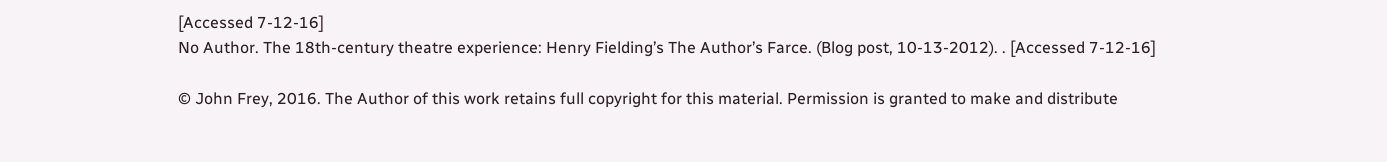[Accessed 7-12-16]
No Author. The 18th-century theatre experience: Henry Fielding’s The Author’s Farce. (Blog post, 10-13-2012). . [Accessed 7-12-16]

© John Frey, 2016. The Author of this work retains full copyright for this material. Permission is granted to make and distribute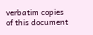verbatim copies of this document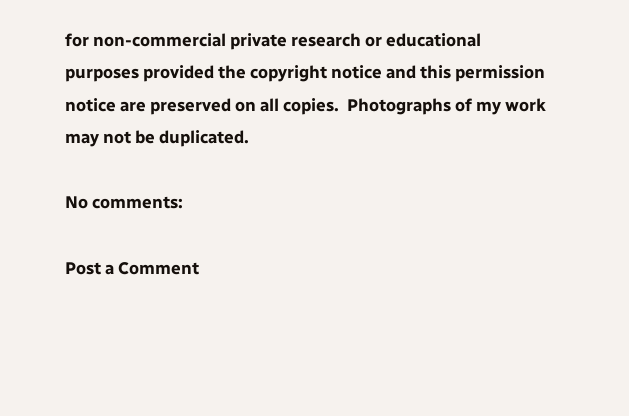for non-commercial private research or educational purposes provided the copyright notice and this permission notice are preserved on all copies.  Photographs of my work may not be duplicated.

No comments:

Post a Comment